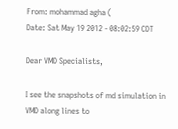From: mohammad agha (
Date: Sat May 19 2012 - 08:02:59 CDT

Dear VMD Specialists,

I see the snapshots of md simulation in VMD along lines to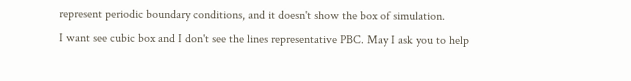represent periodic boundary conditions, and it doesn't show the box of simulation.
I want see cubic box and I don't see the lines representative PBC. May I ask you to help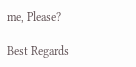me, Please?

Best Regards